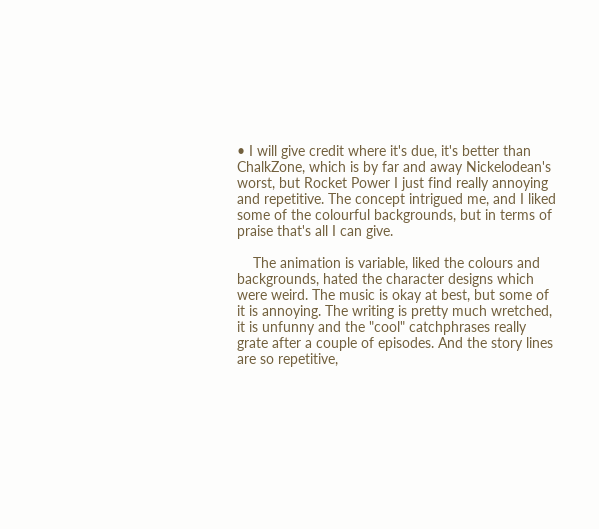• I will give credit where it's due, it's better than ChalkZone, which is by far and away Nickelodean's worst, but Rocket Power I just find really annoying and repetitive. The concept intrigued me, and I liked some of the colourful backgrounds, but in terms of praise that's all I can give.

    The animation is variable, liked the colours and backgrounds, hated the character designs which were weird. The music is okay at best, but some of it is annoying. The writing is pretty much wretched, it is unfunny and the "cool" catchphrases really grate after a couple of episodes. And the story lines are so repetitive,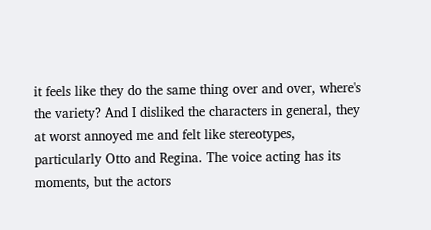it feels like they do the same thing over and over, where's the variety? And I disliked the characters in general, they at worst annoyed me and felt like stereotypes, particularly Otto and Regina. The voice acting has its moments, but the actors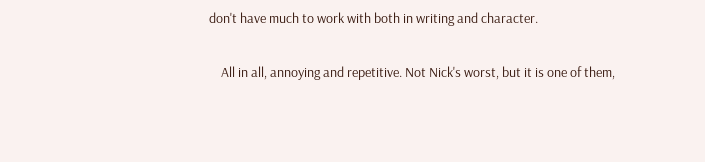don't have much to work with both in writing and character.

    All in all, annoying and repetitive. Not Nick's worst, but it is one of them,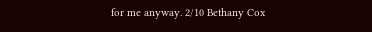for me anyway. 2/10 Bethany Cox